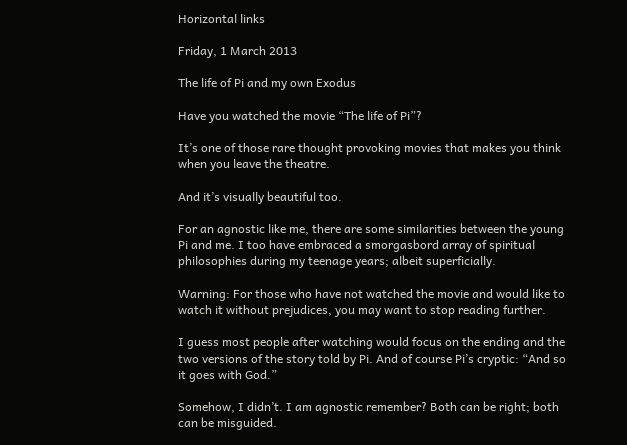Horizontal links

Friday, 1 March 2013

The life of Pi and my own Exodus

Have you watched the movie “The life of Pi”?

It’s one of those rare thought provoking movies that makes you think when you leave the theatre.

And it’s visually beautiful too.

For an agnostic like me, there are some similarities between the young Pi and me. I too have embraced a smorgasbord array of spiritual philosophies during my teenage years; albeit superficially.

Warning: For those who have not watched the movie and would like to watch it without prejudices, you may want to stop reading further.

I guess most people after watching would focus on the ending and the two versions of the story told by Pi. And of course Pi’s cryptic: “And so it goes with God.”

Somehow, I didn’t. I am agnostic remember? Both can be right; both can be misguided.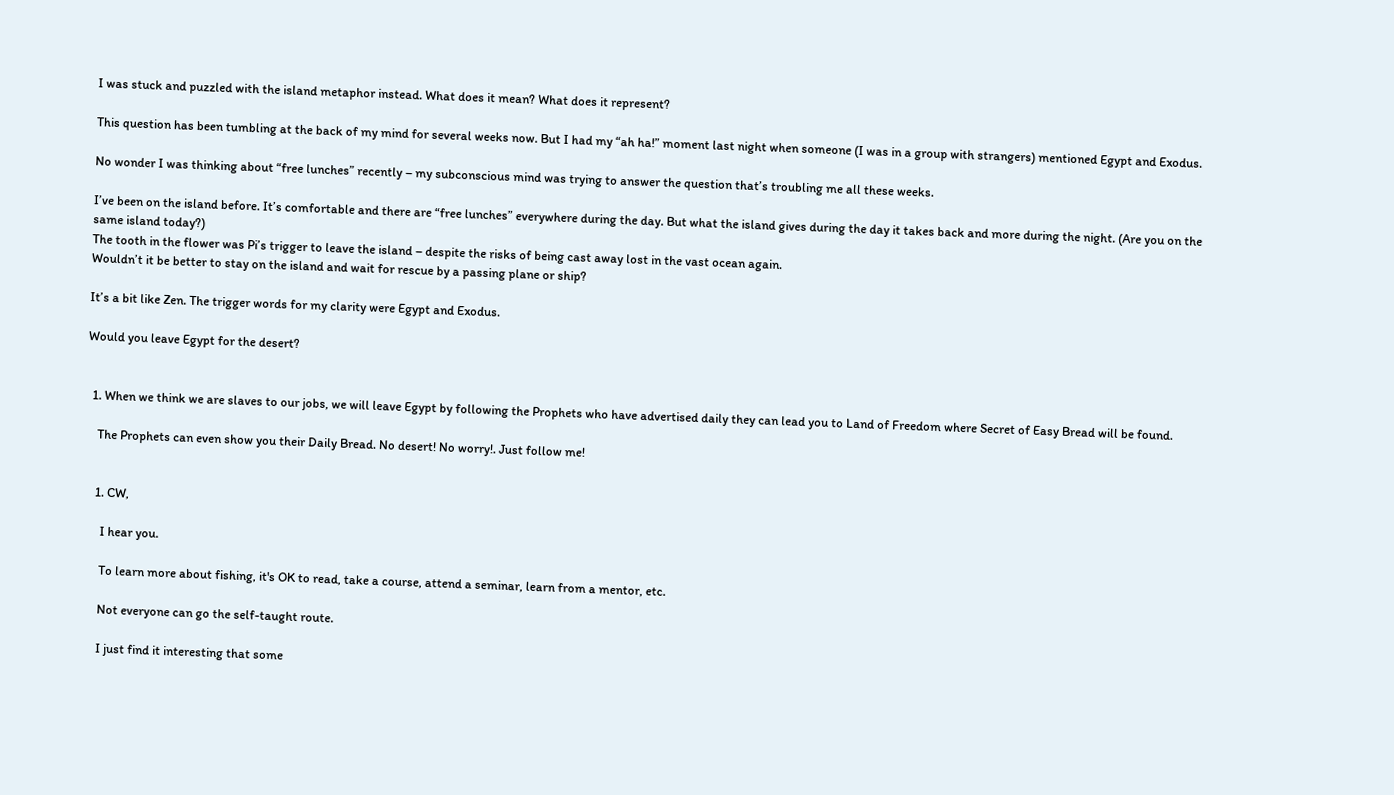I was stuck and puzzled with the island metaphor instead. What does it mean? What does it represent?

This question has been tumbling at the back of my mind for several weeks now. But I had my “ah ha!” moment last night when someone (I was in a group with strangers) mentioned Egypt and Exodus.

No wonder I was thinking about “free lunches” recently – my subconscious mind was trying to answer the question that’s troubling me all these weeks.

I’ve been on the island before. It’s comfortable and there are “free lunches” everywhere during the day. But what the island gives during the day it takes back and more during the night. (Are you on the same island today?)
The tooth in the flower was Pi’s trigger to leave the island – despite the risks of being cast away lost in the vast ocean again.
Wouldn’t it be better to stay on the island and wait for rescue by a passing plane or ship?

It’s a bit like Zen. The trigger words for my clarity were Egypt and Exodus.

Would you leave Egypt for the desert?


  1. When we think we are slaves to our jobs, we will leave Egypt by following the Prophets who have advertised daily they can lead you to Land of Freedom where Secret of Easy Bread will be found.

    The Prophets can even show you their Daily Bread. No desert! No worry!. Just follow me!


    1. CW,

      I hear you.

      To learn more about fishing, it's OK to read, take a course, attend a seminar, learn from a mentor, etc.

      Not everyone can go the self-taught route.

      I just find it interesting that some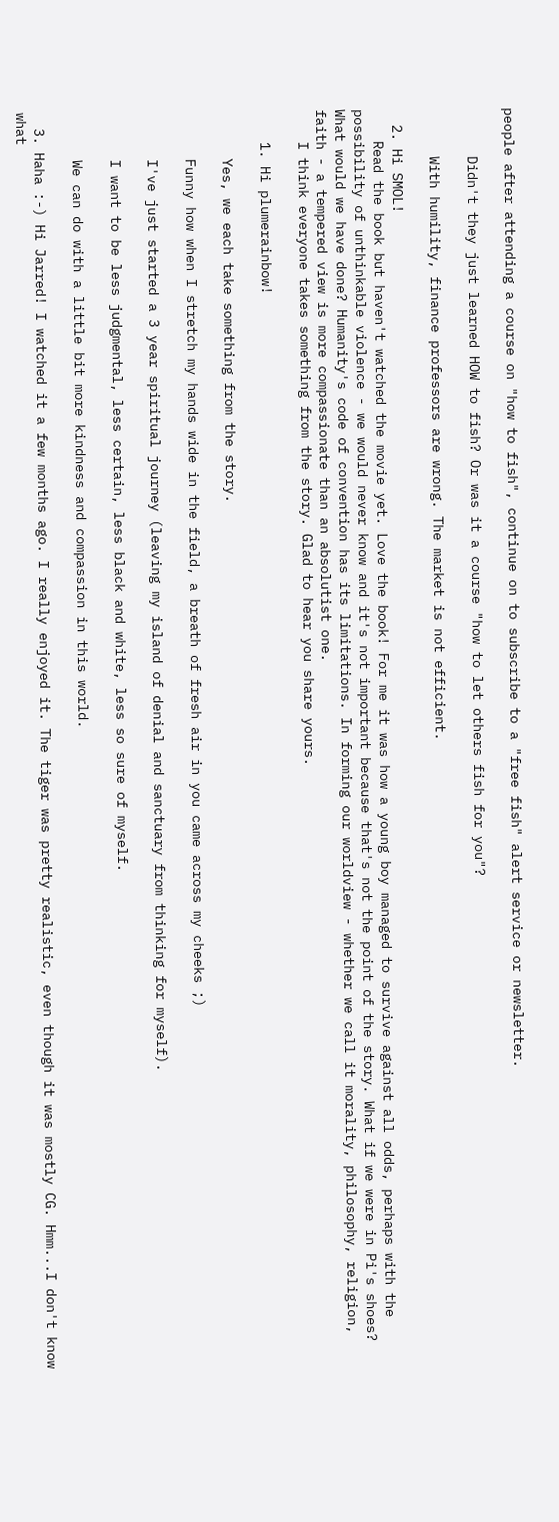people after attending a course on "how to fish", continue on to subscribe to a "free fish" alert service or newsletter.

      Didn't they just learned HOW to fish? Or was it a course "how to let others fish for you"?

      With humility, finance professors are wrong. The market is not efficient.

  2. Hi SMOL!
    Read the book but haven't watched the movie yet. Love the book! For me it was how a young boy managed to survive against all odds, perhaps with the possibility of unthinkable violence - we would never know and it's not important because that's not the point of the story. What if we were in Pi's shoes? What would we have done? Humanity's code of convention has its limitations. In forming our worldview - whether we call it morality, philosophy, religion, faith - a tempered view is more compassionate than an absolutist one.
    I think everyone takes something from the story. Glad to hear you share yours.

    1. Hi plumerainbow!

      Yes, we each take something from the story.

      Funny how when I stretch my hands wide in the field, a breath of fresh air in you came across my cheeks ;)

      I've just started a 3 year spiritual journey (leaving my island of denial and sanctuary from thinking for myself).

      I want to be less judgmental, less certain, less black and white, less so sure of myself.

      We can do with a little bit more kindness and compassion in this world.

  3. Haha :-) Hi Jarred! I watched it a few months ago. I really enjoyed it. The tiger was pretty realistic, even though it was mostly CG. Hmm...I don't know what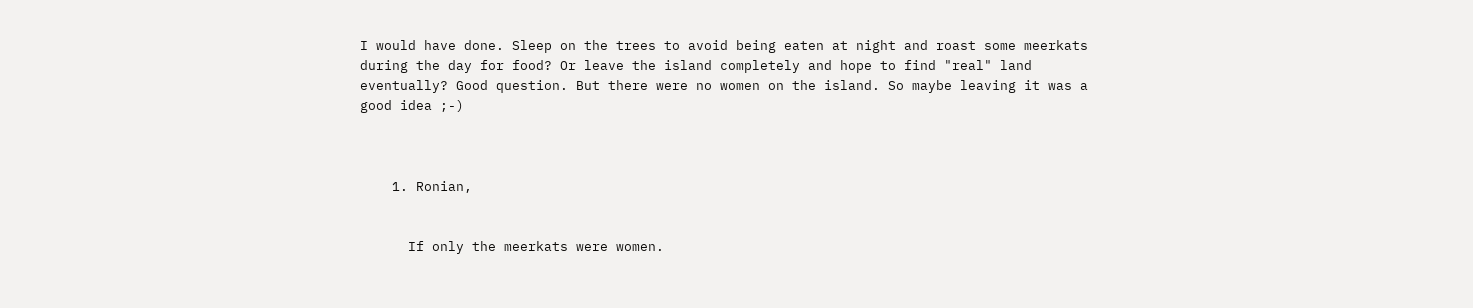I would have done. Sleep on the trees to avoid being eaten at night and roast some meerkats during the day for food? Or leave the island completely and hope to find "real" land eventually? Good question. But there were no women on the island. So maybe leaving it was a good idea ;-)



    1. Ronian,


      If only the meerkats were women.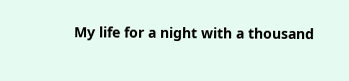My life for a night with a thousand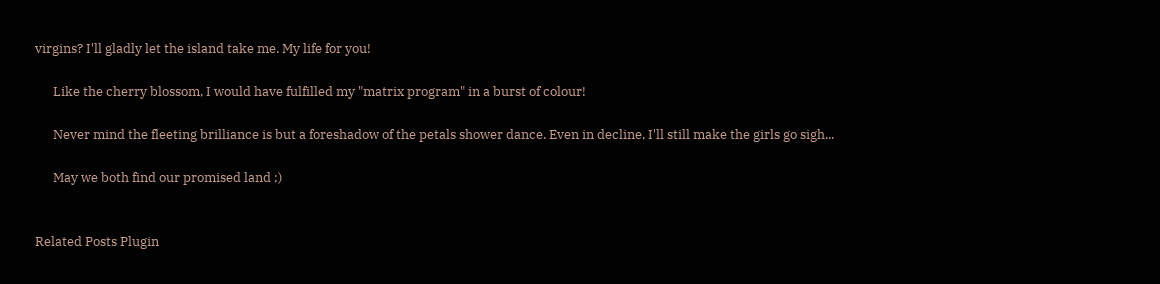virgins? I'll gladly let the island take me. My life for you!

      Like the cherry blossom, I would have fulfilled my "matrix program" in a burst of colour!

      Never mind the fleeting brilliance is but a foreshadow of the petals shower dance. Even in decline, I'll still make the girls go sigh...

      May we both find our promised land ;)


Related Posts Plugin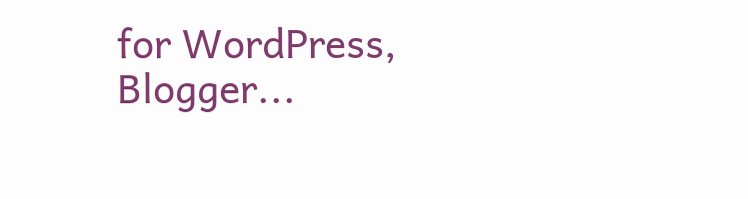for WordPress, Blogger...